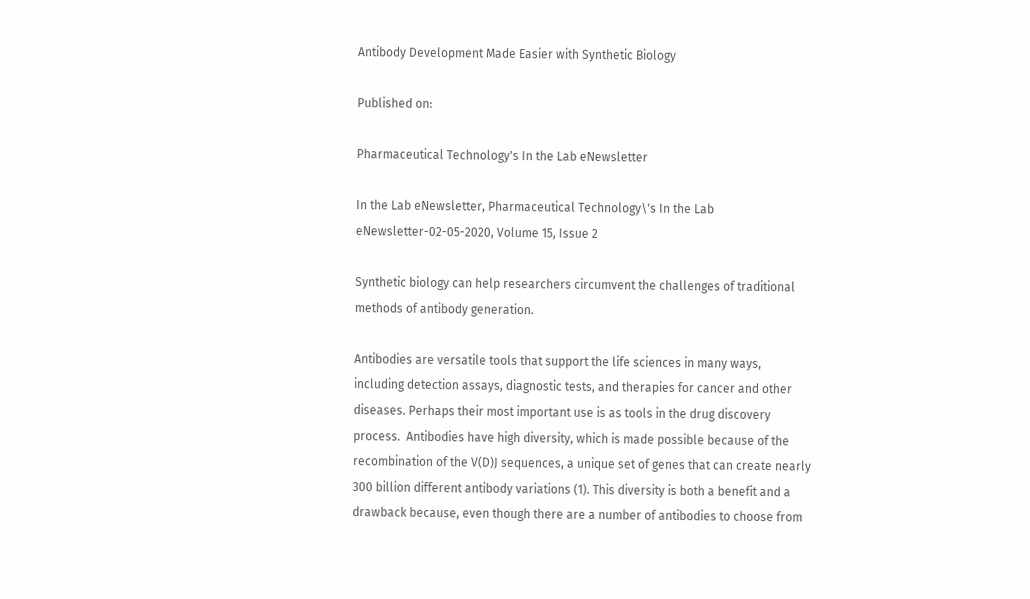Antibody Development Made Easier with Synthetic Biology

Published on:

Pharmaceutical Technology's In the Lab eNewsletter

In the Lab eNewsletter, Pharmaceutical Technology\'s In the Lab eNewsletter-02-05-2020, Volume 15, Issue 2

Synthetic biology can help researchers circumvent the challenges of traditional methods of antibody generation.

Antibodies are versatile tools that support the life sciences in many ways, including detection assays, diagnostic tests, and therapies for cancer and other diseases. Perhaps their most important use is as tools in the drug discovery process.  Antibodies have high diversity, which is made possible because of the recombination of the V(D)J sequences, a unique set of genes that can create nearly 300 billion different antibody variations (1). This diversity is both a benefit and a drawback because, even though there are a number of antibodies to choose from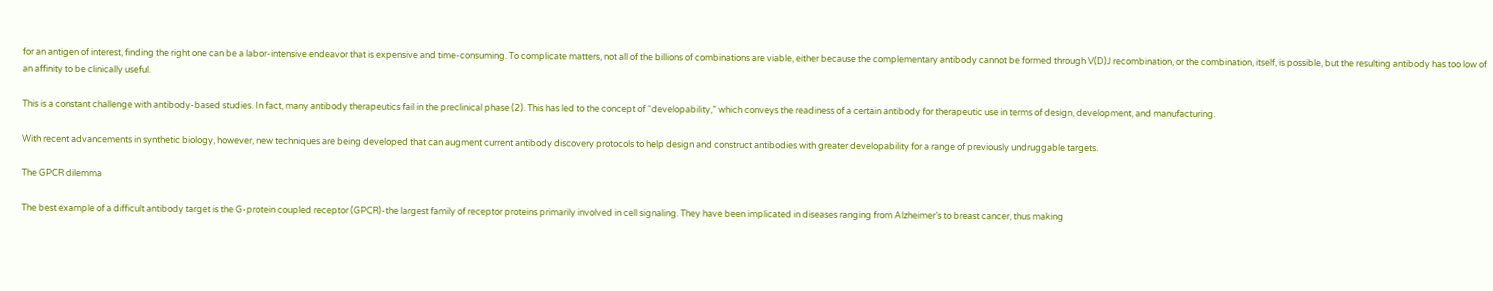for an antigen of interest, finding the right one can be a labor-intensive endeavor that is expensive and time-consuming. To complicate matters, not all of the billions of combinations are viable, either because the complementary antibody cannot be formed through V(D)J recombination, or the combination, itself, is possible, but the resulting antibody has too low of an affinity to be clinically useful.

This is a constant challenge with antibody-based studies. In fact, many antibody therapeutics fail in the preclinical phase (2). This has led to the concept of “developability,” which conveys the readiness of a certain antibody for therapeutic use in terms of design, development, and manufacturing.

With recent advancements in synthetic biology, however, new techniques are being developed that can augment current antibody discovery protocols to help design and construct antibodies with greater developability for a range of previously undruggable targets.

The GPCR dilemma

The best example of a difficult antibody target is the G-protein coupled receptor (GPCR)-the largest family of receptor proteins primarily involved in cell signaling. They have been implicated in diseases ranging from Alzheimer’s to breast cancer, thus making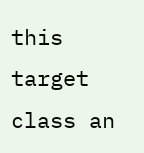this target class an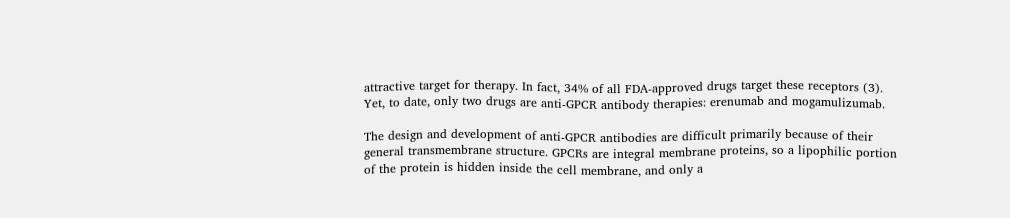attractive target for therapy. In fact, 34% of all FDA-approved drugs target these receptors (3). Yet, to date, only two drugs are anti-GPCR antibody therapies: erenumab and mogamulizumab.

The design and development of anti-GPCR antibodies are difficult primarily because of their general transmembrane structure. GPCRs are integral membrane proteins, so a lipophilic portion of the protein is hidden inside the cell membrane, and only a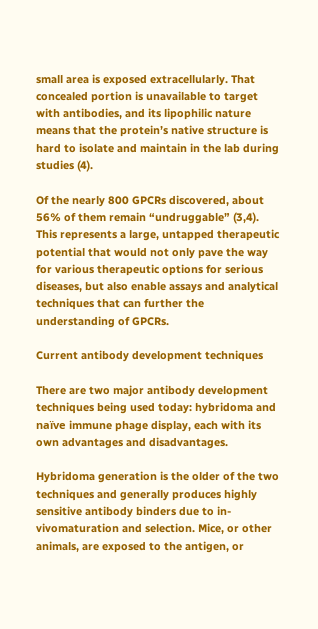small area is exposed extracellularly. That concealed portion is unavailable to target with antibodies, and its lipophilic nature means that the protein’s native structure is hard to isolate and maintain in the lab during studies (4).

Of the nearly 800 GPCRs discovered, about 56% of them remain “undruggable” (3,4). This represents a large, untapped therapeutic potential that would not only pave the way for various therapeutic options for serious diseases, but also enable assays and analytical techniques that can further the understanding of GPCRs.

Current antibody development techniques

There are two major antibody development techniques being used today: hybridoma and naïve immune phage display, each with its own advantages and disadvantages.

Hybridoma generation is the older of the two techniques and generally produces highly sensitive antibody binders due to in-vivomaturation and selection. Mice, or other animals, are exposed to the antigen, or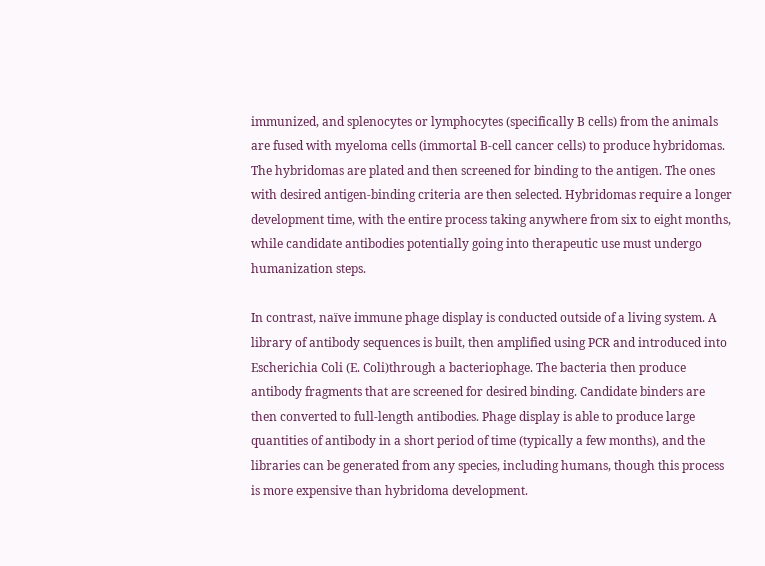immunized, and splenocytes or lymphocytes (specifically B cells) from the animals are fused with myeloma cells (immortal B-cell cancer cells) to produce hybridomas. The hybridomas are plated and then screened for binding to the antigen. The ones with desired antigen-binding criteria are then selected. Hybridomas require a longer development time, with the entire process taking anywhere from six to eight months, while candidate antibodies potentially going into therapeutic use must undergo humanization steps.

In contrast, naïve immune phage display is conducted outside of a living system. A library of antibody sequences is built, then amplified using PCR and introduced into Escherichia Coli (E. Coli)through a bacteriophage. The bacteria then produce antibody fragments that are screened for desired binding. Candidate binders are then converted to full-length antibodies. Phage display is able to produce large quantities of antibody in a short period of time (typically a few months), and the libraries can be generated from any species, including humans, though this process is more expensive than hybridoma development.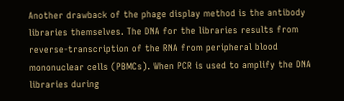Another drawback of the phage display method is the antibody libraries themselves. The DNA for the libraries results from reverse-transcription of the RNA from peripheral blood mononuclear cells (PBMCs). When PCR is used to amplify the DNA libraries during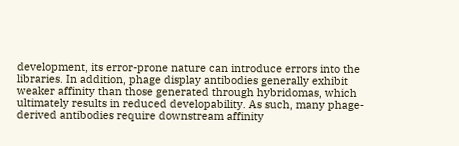development, its error-prone nature can introduce errors into the libraries. In addition, phage display antibodies generally exhibit weaker affinity than those generated through hybridomas, which ultimately results in reduced developability. As such, many phage-derived antibodies require downstream affinity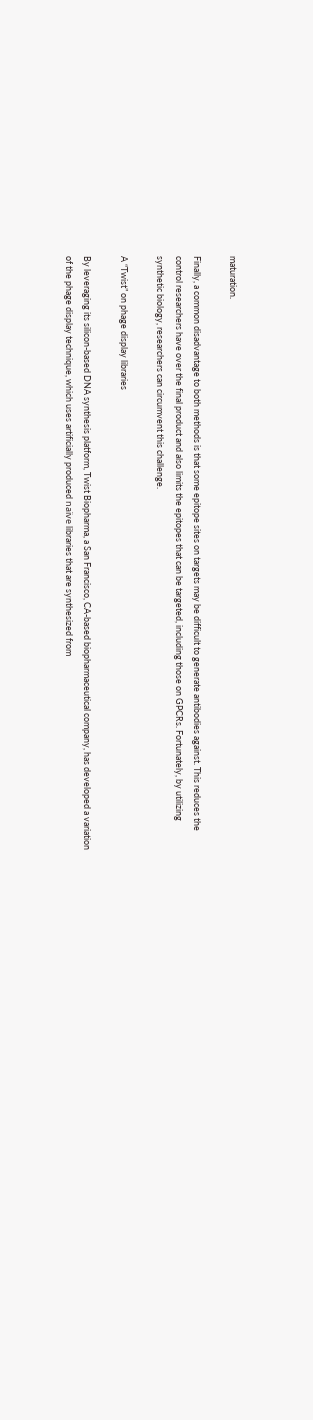maturation.

Finally, a common disadvantage to both methods is that some epitope sites on targets may be difficult to generate antibodies against. This reduces the control researchers have over the final product and also limits the epitopes that can be targeted, including those on GPCRs. Fortunately, by utilizing synthetic biology, researchers can circumvent this challenge.

A “Twist” on phage display libraries

By leveraging its silicon-based DNA synthesis platform, Twist Biopharma, a San Francisco, CA-based biopharmaceutical company, has developed a variation of the phage display technique, which uses artificially produced naïve libraries that are synthesized from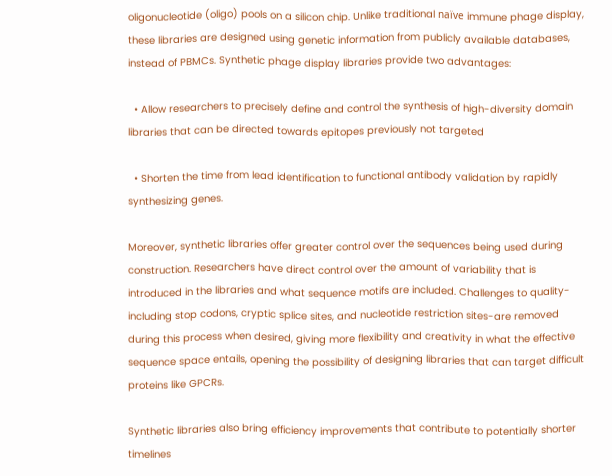oligonucleotide (oligo) pools on a silicon chip. Unlike traditional naïve immune phage display, these libraries are designed using genetic information from publicly available databases, instead of PBMCs. Synthetic phage display libraries provide two advantages:

  • Allow researchers to precisely define and control the synthesis of high-diversity domain libraries that can be directed towards epitopes previously not targeted

  • Shorten the time from lead identification to functional antibody validation by rapidly synthesizing genes.

Moreover, synthetic libraries offer greater control over the sequences being used during construction. Researchers have direct control over the amount of variability that is introduced in the libraries and what sequence motifs are included. Challenges to quality-including stop codons, cryptic splice sites, and nucleotide restriction sites-are removed during this process when desired, giving more flexibility and creativity in what the effective sequence space entails, opening the possibility of designing libraries that can target difficult proteins like GPCRs.

Synthetic libraries also bring efficiency improvements that contribute to potentially shorter timelines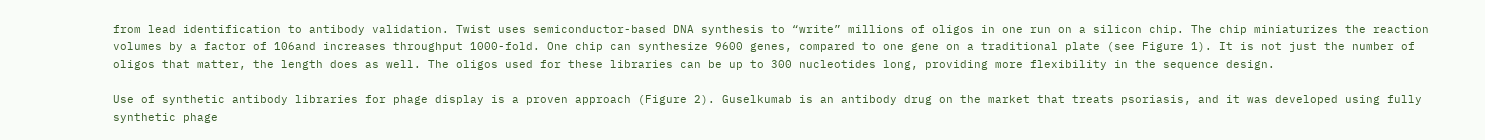from lead identification to antibody validation. Twist uses semiconductor-based DNA synthesis to “write” millions of oligos in one run on a silicon chip. The chip miniaturizes the reaction volumes by a factor of 106and increases throughput 1000-fold. One chip can synthesize 9600 genes, compared to one gene on a traditional plate (see Figure 1). It is not just the number of oligos that matter, the length does as well. The oligos used for these libraries can be up to 300 nucleotides long, providing more flexibility in the sequence design.

Use of synthetic antibody libraries for phage display is a proven approach (Figure 2). Guselkumab is an antibody drug on the market that treats psoriasis, and it was developed using fully synthetic phage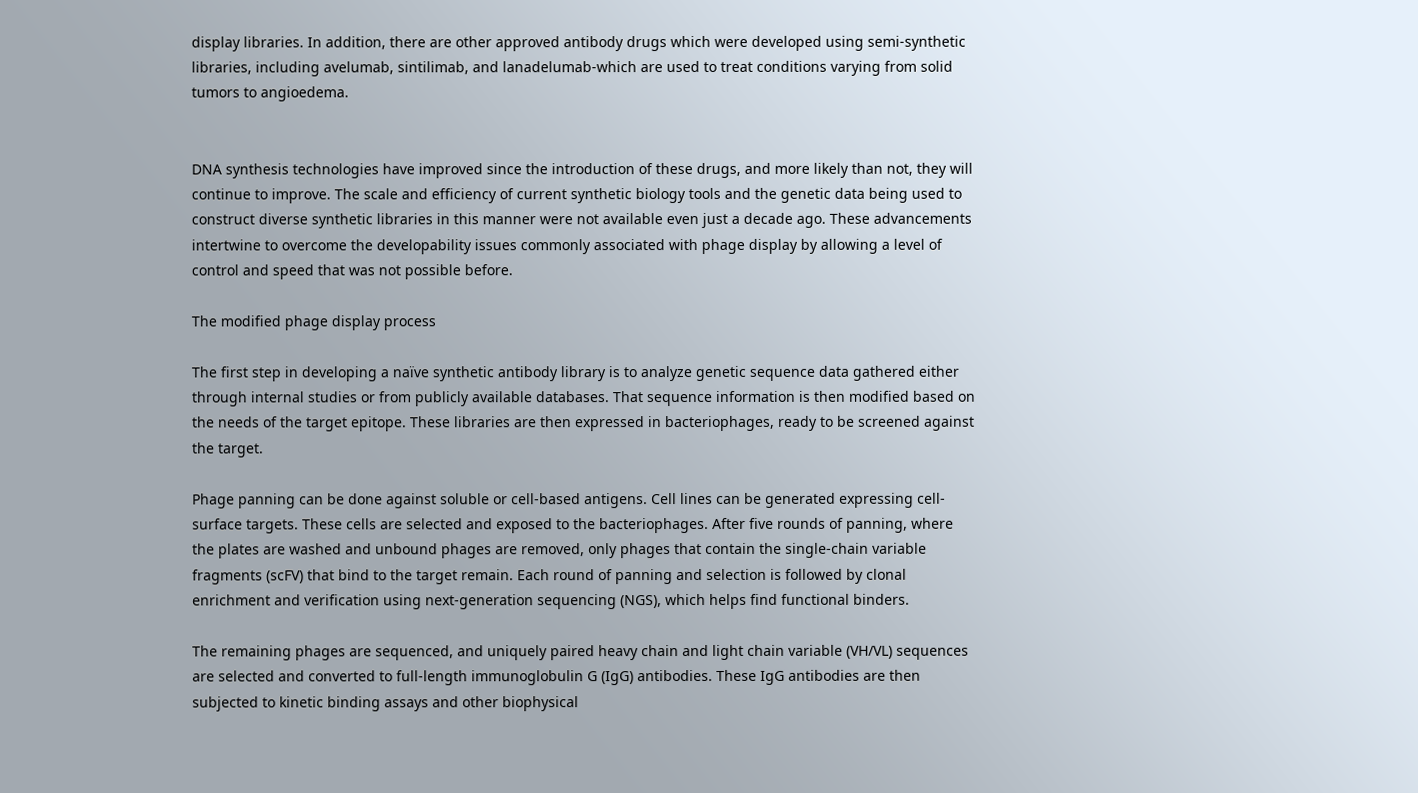display libraries. In addition, there are other approved antibody drugs which were developed using semi-synthetic libraries, including avelumab, sintilimab, and lanadelumab-which are used to treat conditions varying from solid tumors to angioedema.


DNA synthesis technologies have improved since the introduction of these drugs, and more likely than not, they will continue to improve. The scale and efficiency of current synthetic biology tools and the genetic data being used to construct diverse synthetic libraries in this manner were not available even just a decade ago. These advancements intertwine to overcome the developability issues commonly associated with phage display by allowing a level of control and speed that was not possible before.

The modified phage display process

The first step in developing a naïve synthetic antibody library is to analyze genetic sequence data gathered either through internal studies or from publicly available databases. That sequence information is then modified based on the needs of the target epitope. These libraries are then expressed in bacteriophages, ready to be screened against the target.

Phage panning can be done against soluble or cell-based antigens. Cell lines can be generated expressing cell-surface targets. These cells are selected and exposed to the bacteriophages. After five rounds of panning, where the plates are washed and unbound phages are removed, only phages that contain the single-chain variable fragments (scFV) that bind to the target remain. Each round of panning and selection is followed by clonal enrichment and verification using next-generation sequencing (NGS), which helps find functional binders.

The remaining phages are sequenced, and uniquely paired heavy chain and light chain variable (VH/VL) sequences are selected and converted to full-length immunoglobulin G (IgG) antibodies. These IgG antibodies are then subjected to kinetic binding assays and other biophysical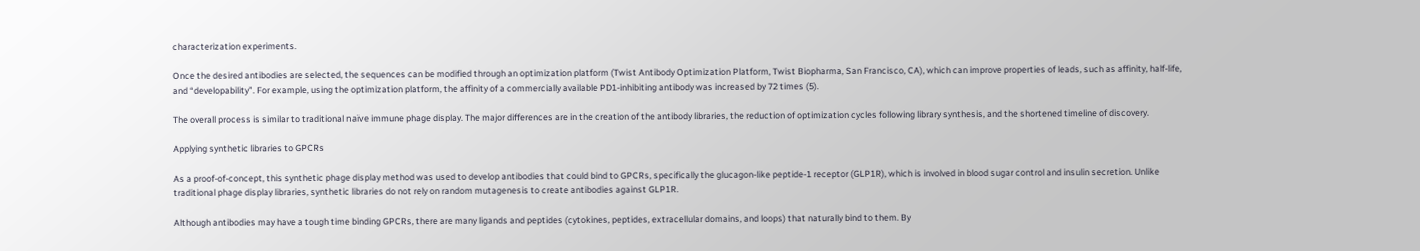characterization experiments.

Once the desired antibodies are selected, the sequences can be modified through an optimization platform (Twist Antibody Optimization Platform, Twist Biopharma, San Francisco, CA), which can improve properties of leads, such as affinity, half-life, and “developability”. For example, using the optimization platform, the affinity of a commercially available PD1-inhibiting antibody was increased by 72 times (5).

The overall process is similar to traditional naïve immune phage display. The major differences are in the creation of the antibody libraries, the reduction of optimization cycles following library synthesis, and the shortened timeline of discovery.

Applying synthetic libraries to GPCRs

As a proof-of-concept, this synthetic phage display method was used to develop antibodies that could bind to GPCRs, specifically the glucagon-like peptide-1 receptor (GLP1R), which is involved in blood sugar control and insulin secretion. Unlike traditional phage display libraries, synthetic libraries do not rely on random mutagenesis to create antibodies against GLP1R.

Although antibodies may have a tough time binding GPCRs, there are many ligands and peptides (cytokines, peptides, extracellular domains, and loops) that naturally bind to them. By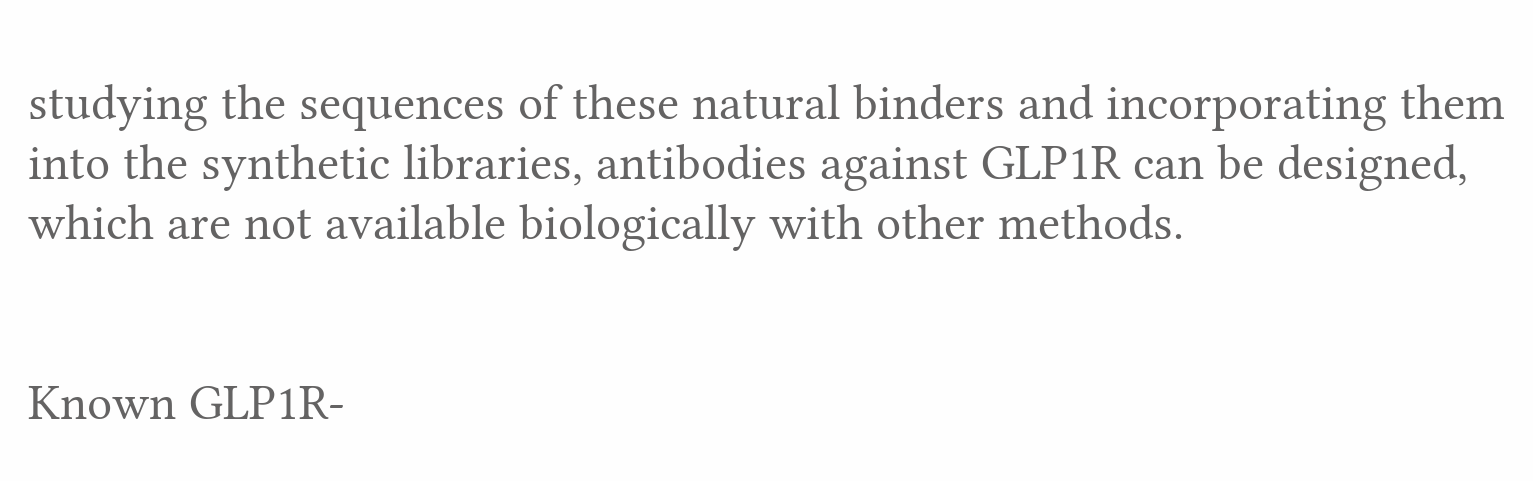studying the sequences of these natural binders and incorporating them into the synthetic libraries, antibodies against GLP1R can be designed, which are not available biologically with other methods.


Known GLP1R-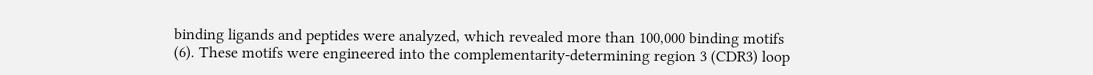binding ligands and peptides were analyzed, which revealed more than 100,000 binding motifs (6). These motifs were engineered into the complementarity-determining region 3 (CDR3) loop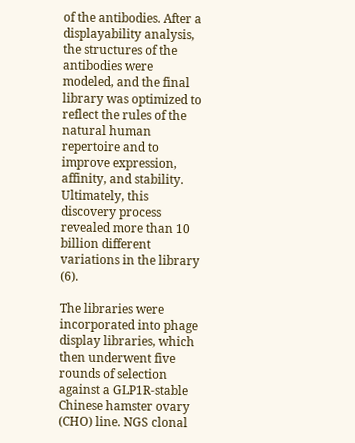of the antibodies. After a displayability analysis, the structures of the antibodies were modeled, and the final library was optimized to reflect the rules of the natural human repertoire and to improve expression, affinity, and stability. Ultimately, this discovery process revealed more than 10 billion different variations in the library (6).

The libraries were incorporated into phage display libraries, which then underwent five rounds of selection against a GLP1R-stable Chinese hamster ovary (CHO) line. NGS clonal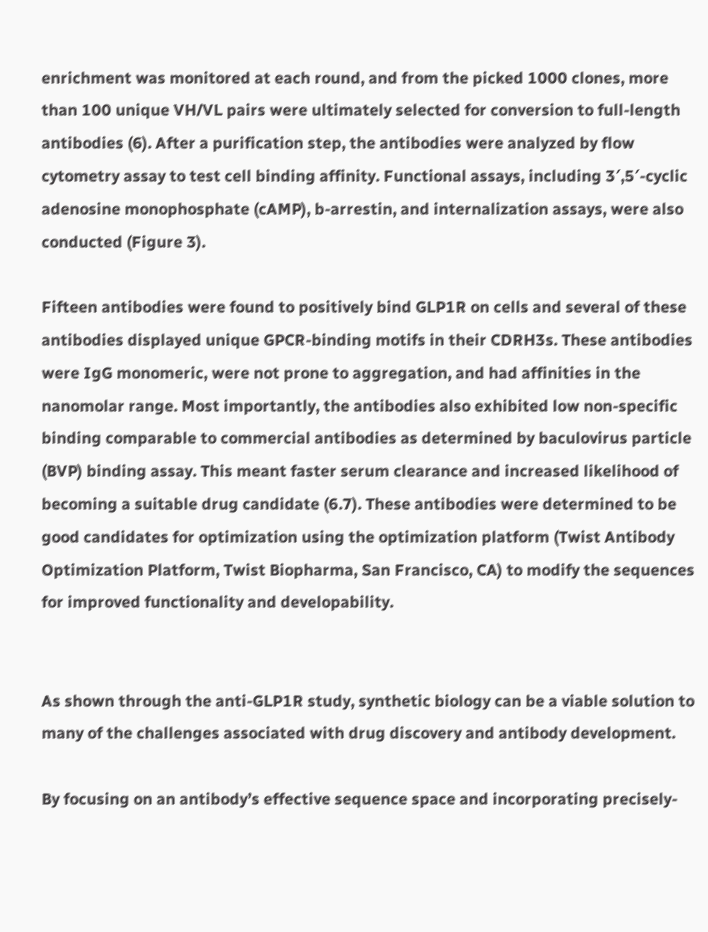enrichment was monitored at each round, and from the picked 1000 clones, more than 100 unique VH/VL pairs were ultimately selected for conversion to full-length antibodies (6). After a purification step, the antibodies were analyzed by flow cytometry assay to test cell binding affinity. Functional assays, including 3′,5′-cyclic adenosine monophosphate (cAMP), b-arrestin, and internalization assays, were also conducted (Figure 3).

Fifteen antibodies were found to positively bind GLP1R on cells and several of these antibodies displayed unique GPCR-binding motifs in their CDRH3s. These antibodies were IgG monomeric, were not prone to aggregation, and had affinities in the nanomolar range. Most importantly, the antibodies also exhibited low non-specific binding comparable to commercial antibodies as determined by baculovirus particle (BVP) binding assay. This meant faster serum clearance and increased likelihood of becoming a suitable drug candidate (6.7). These antibodies were determined to be good candidates for optimization using the optimization platform (Twist Antibody Optimization Platform, Twist Biopharma, San Francisco, CA) to modify the sequences for improved functionality and developability.


As shown through the anti-GLP1R study, synthetic biology can be a viable solution to many of the challenges associated with drug discovery and antibody development.

By focusing on an antibody’s effective sequence space and incorporating precisely-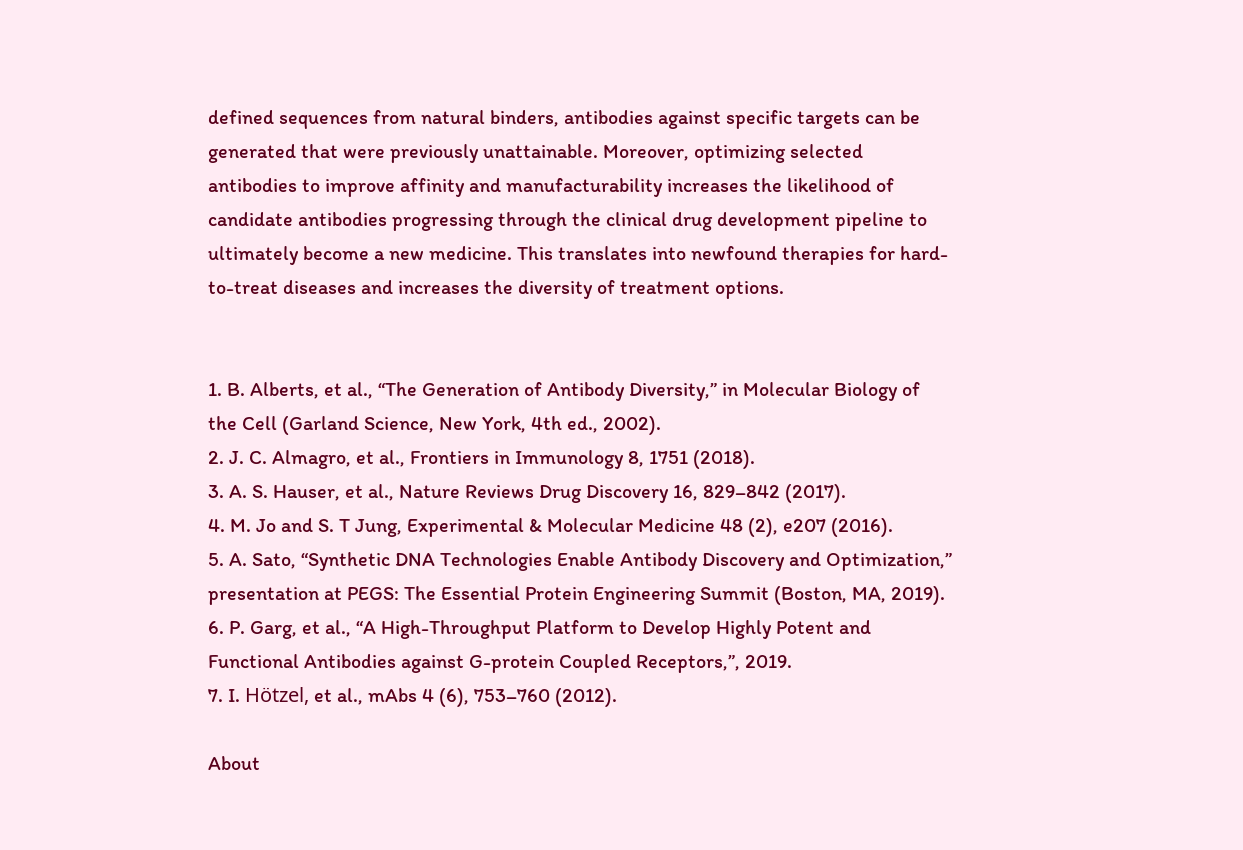defined sequences from natural binders, antibodies against specific targets can be generated that were previously unattainable. Moreover, optimizing selected antibodies to improve affinity and manufacturability increases the likelihood of candidate antibodies progressing through the clinical drug development pipeline to ultimately become a new medicine. This translates into newfound therapies for hard-to-treat diseases and increases the diversity of treatment options.


1. B. Alberts, et al., “The Generation of Antibody Diversity,” in Molecular Biology of the Cell (Garland Science, New York, 4th ed., 2002).
2. J. C. Almagro, et al., Frontiers in Immunology 8, 1751 (2018).
3. A. S. Hauser, et al., Nature Reviews Drug Discovery 16, 829–842 (2017).
4. M. Jo and S. T Jung, Experimental & Molecular Medicine 48 (2), e207 (2016).
5. A. Sato, “Synthetic DNA Technologies Enable Antibody Discovery and Optimization,” presentation at PEGS: The Essential Protein Engineering Summit (Boston, MA, 2019).
6. P. Garg, et al., “A High-Throughput Platform to Develop Highly Potent and Functional Antibodies against G-protein Coupled Receptors,”, 2019.
7. I. Hötzel, et al., mAbs 4 (6), 753–760 (2012).

About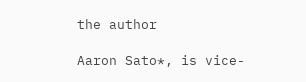the author

Aaron Sato*, is vice-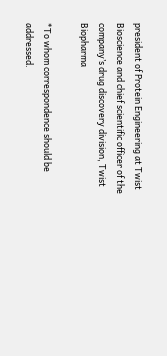president of Protein Engineering at Twist Bioscience and chief scientific officer of the company’s drug discovery division, Twist Biopharma

*To whom correspondence should be addressed.